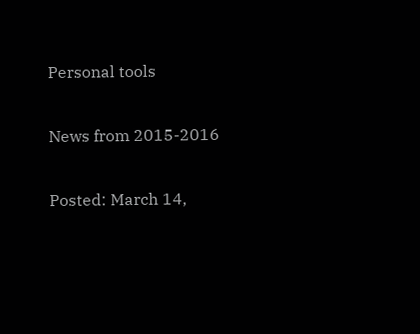Personal tools

News from 2015-2016

Posted: March 14,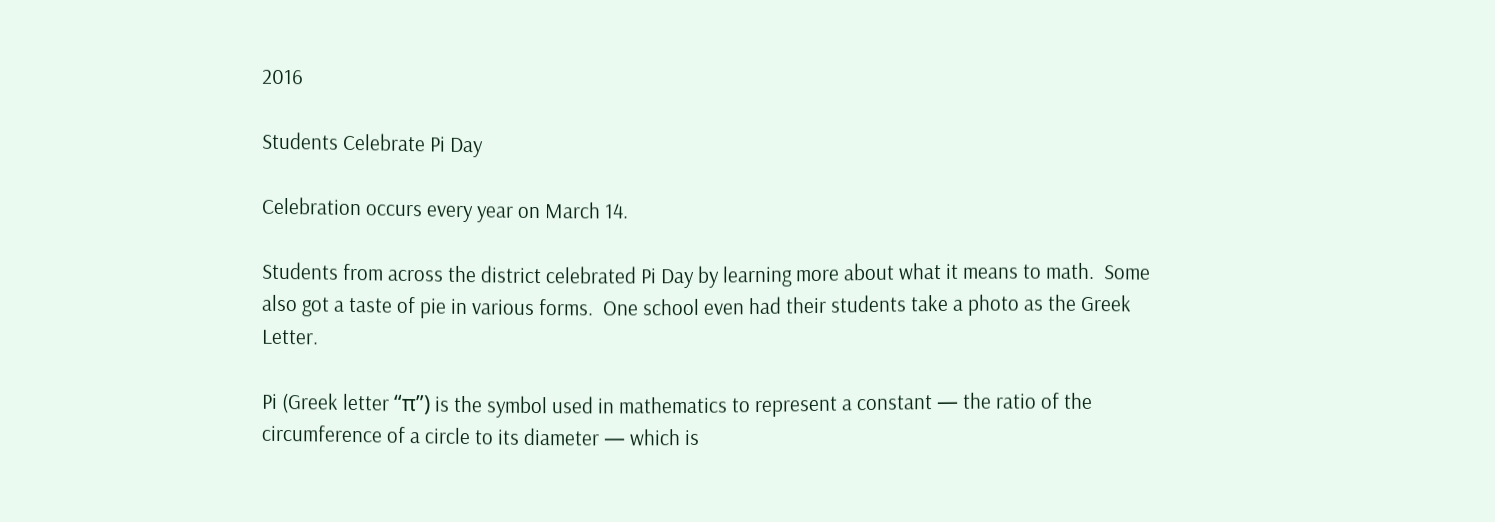2016

Students Celebrate Pi Day

Celebration occurs every year on March 14.

Students from across the district celebrated Pi Day by learning more about what it means to math.  Some also got a taste of pie in various forms.  One school even had their students take a photo as the Greek Letter.

Pi (Greek letter “π”) is the symbol used in mathematics to represent a constant — the ratio of the circumference of a circle to its diameter — which is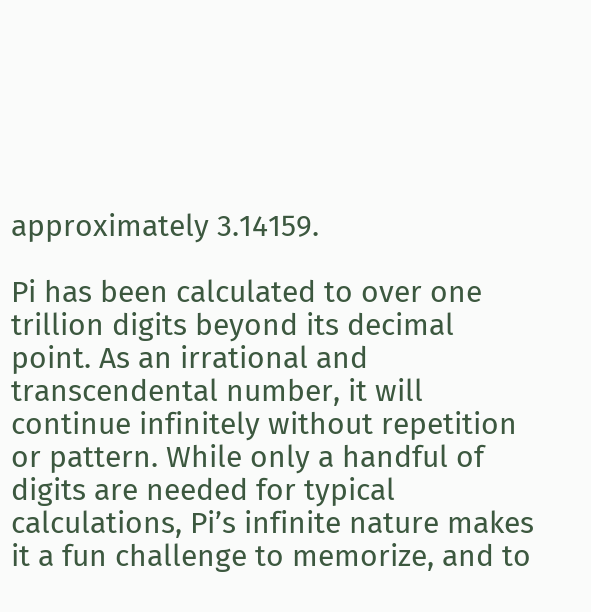approximately 3.14159.

Pi has been calculated to over one trillion digits beyond its decimal point. As an irrational and transcendental number, it will continue infinitely without repetition or pattern. While only a handful of digits are needed for typical calculations, Pi’s infinite nature makes it a fun challenge to memorize, and to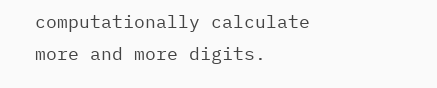computationally calculate more and more digits.